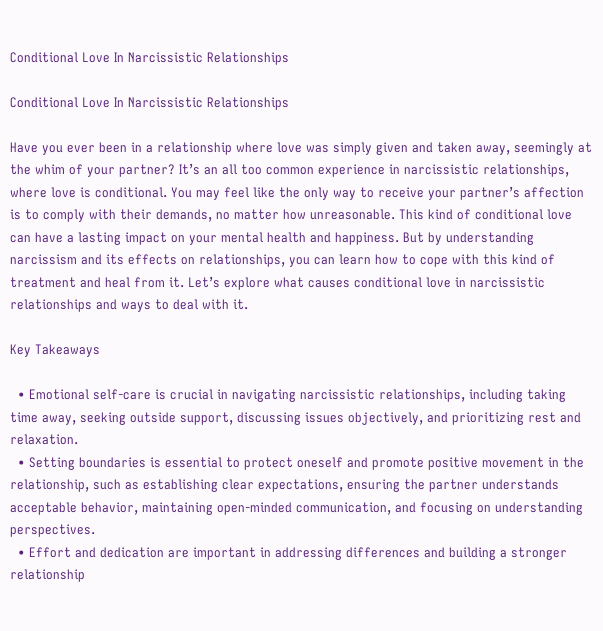Conditional Love In Narcissistic Relationships

Conditional Love In Narcissistic Relationships

Have you ever been in a relationship where love was simply given and taken away, seemingly at the whim of your partner? It’s an all too common experience in narcissistic relationships, where love is conditional. You may feel like the only way to receive your partner’s affection is to comply with their demands, no matter how unreasonable. This kind of conditional love can have a lasting impact on your mental health and happiness. But by understanding narcissism and its effects on relationships, you can learn how to cope with this kind of treatment and heal from it. Let’s explore what causes conditional love in narcissistic relationships and ways to deal with it.

Key Takeaways

  • Emotional self-care is crucial in navigating narcissistic relationships, including taking time away, seeking outside support, discussing issues objectively, and prioritizing rest and relaxation.
  • Setting boundaries is essential to protect oneself and promote positive movement in the relationship, such as establishing clear expectations, ensuring the partner understands acceptable behavior, maintaining open-minded communication, and focusing on understanding perspectives.
  • Effort and dedication are important in addressing differences and building a stronger relationship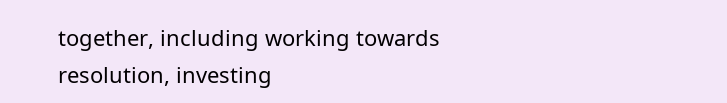together, including working towards resolution, investing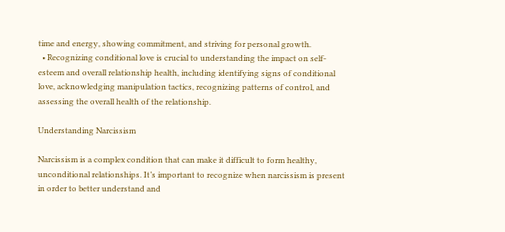time and energy, showing commitment, and striving for personal growth.
  • Recognizing conditional love is crucial to understanding the impact on self-esteem and overall relationship health, including identifying signs of conditional love, acknowledging manipulation tactics, recognizing patterns of control, and assessing the overall health of the relationship.

Understanding Narcissism

Narcissism is a complex condition that can make it difficult to form healthy, unconditional relationships. It’s important to recognize when narcissism is present in order to better understand and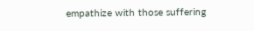empathize with those suffering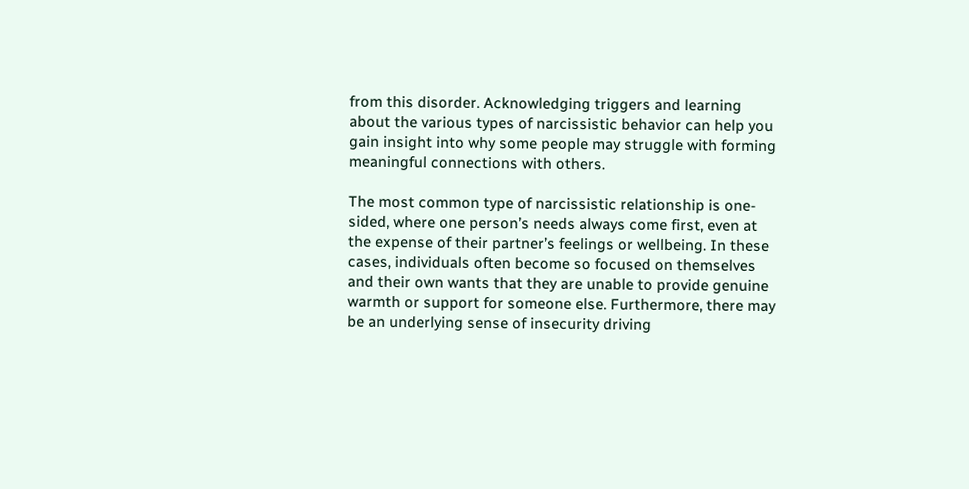from this disorder. Acknowledging triggers and learning about the various types of narcissistic behavior can help you gain insight into why some people may struggle with forming meaningful connections with others.

The most common type of narcissistic relationship is one-sided, where one person’s needs always come first, even at the expense of their partner’s feelings or wellbeing. In these cases, individuals often become so focused on themselves and their own wants that they are unable to provide genuine warmth or support for someone else. Furthermore, there may be an underlying sense of insecurity driving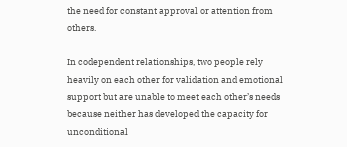the need for constant approval or attention from others.

In codependent relationships, two people rely heavily on each other for validation and emotional support but are unable to meet each other’s needs because neither has developed the capacity for unconditional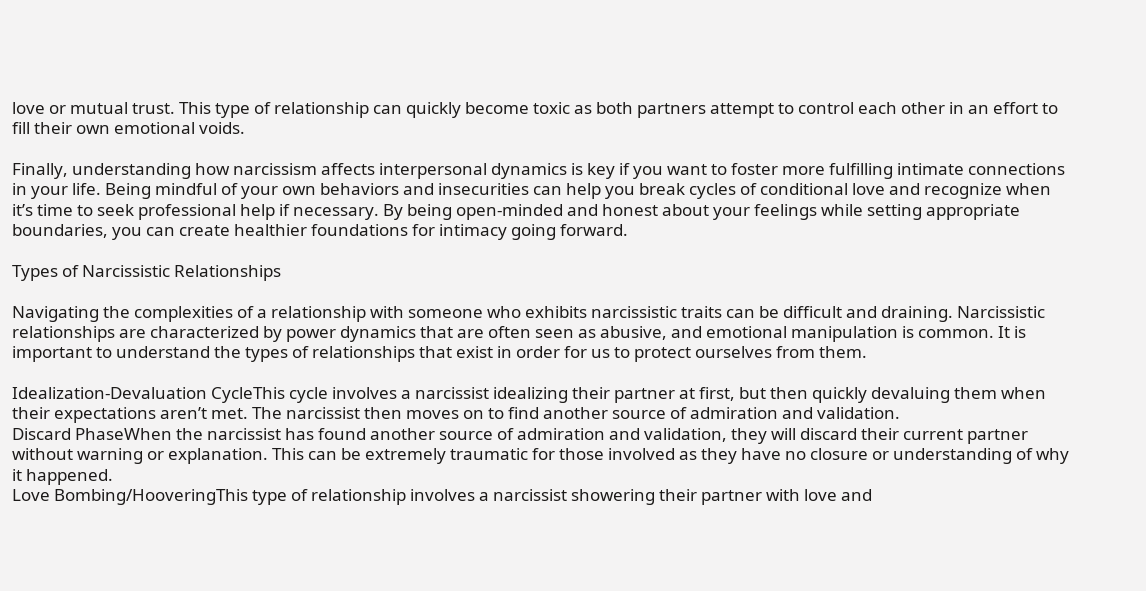love or mutual trust. This type of relationship can quickly become toxic as both partners attempt to control each other in an effort to fill their own emotional voids.

Finally, understanding how narcissism affects interpersonal dynamics is key if you want to foster more fulfilling intimate connections in your life. Being mindful of your own behaviors and insecurities can help you break cycles of conditional love and recognize when it’s time to seek professional help if necessary. By being open-minded and honest about your feelings while setting appropriate boundaries, you can create healthier foundations for intimacy going forward.

Types of Narcissistic Relationships

Navigating the complexities of a relationship with someone who exhibits narcissistic traits can be difficult and draining. Narcissistic relationships are characterized by power dynamics that are often seen as abusive, and emotional manipulation is common. It is important to understand the types of relationships that exist in order for us to protect ourselves from them.

Idealization-Devaluation CycleThis cycle involves a narcissist idealizing their partner at first, but then quickly devaluing them when their expectations aren’t met. The narcissist then moves on to find another source of admiration and validation.
Discard PhaseWhen the narcissist has found another source of admiration and validation, they will discard their current partner without warning or explanation. This can be extremely traumatic for those involved as they have no closure or understanding of why it happened.
Love Bombing/HooveringThis type of relationship involves a narcissist showering their partner with love and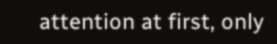attention at first, only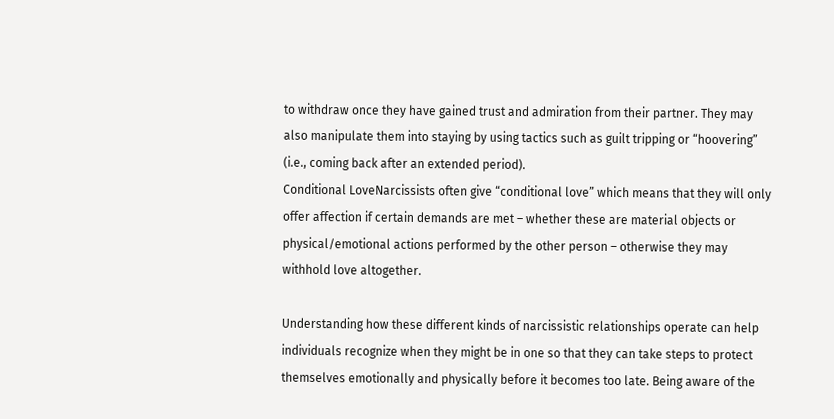to withdraw once they have gained trust and admiration from their partner. They may also manipulate them into staying by using tactics such as guilt tripping or “hoovering” (i.e., coming back after an extended period).
Conditional LoveNarcissists often give “conditional love” which means that they will only offer affection if certain demands are met – whether these are material objects or physical/emotional actions performed by the other person – otherwise they may withhold love altogether.

Understanding how these different kinds of narcissistic relationships operate can help individuals recognize when they might be in one so that they can take steps to protect themselves emotionally and physically before it becomes too late. Being aware of the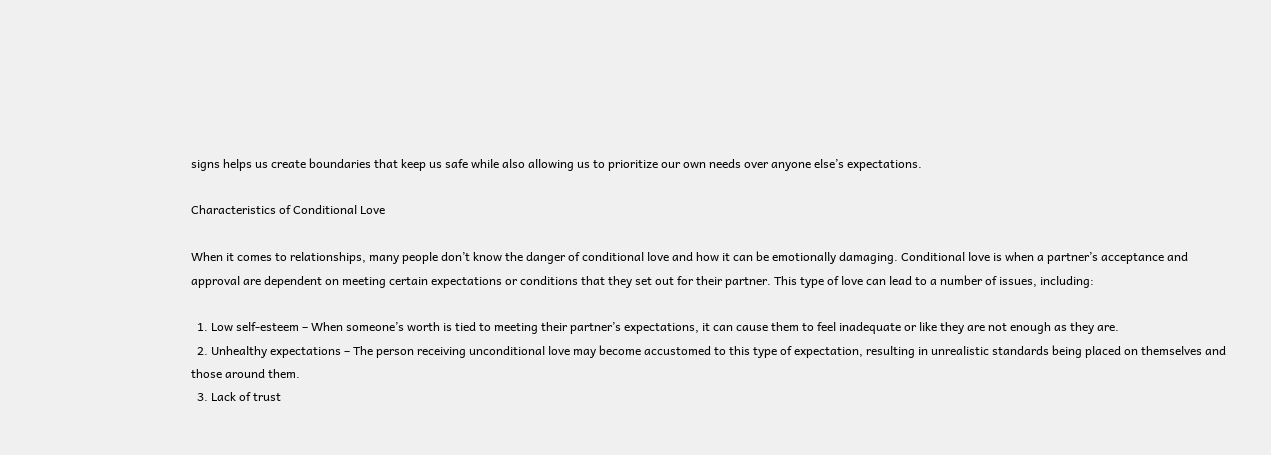signs helps us create boundaries that keep us safe while also allowing us to prioritize our own needs over anyone else’s expectations.

Characteristics of Conditional Love

When it comes to relationships, many people don’t know the danger of conditional love and how it can be emotionally damaging. Conditional love is when a partner’s acceptance and approval are dependent on meeting certain expectations or conditions that they set out for their partner. This type of love can lead to a number of issues, including:

  1. Low self-esteem – When someone’s worth is tied to meeting their partner’s expectations, it can cause them to feel inadequate or like they are not enough as they are.
  2. Unhealthy expectations – The person receiving unconditional love may become accustomed to this type of expectation, resulting in unrealistic standards being placed on themselves and those around them.
  3. Lack of trust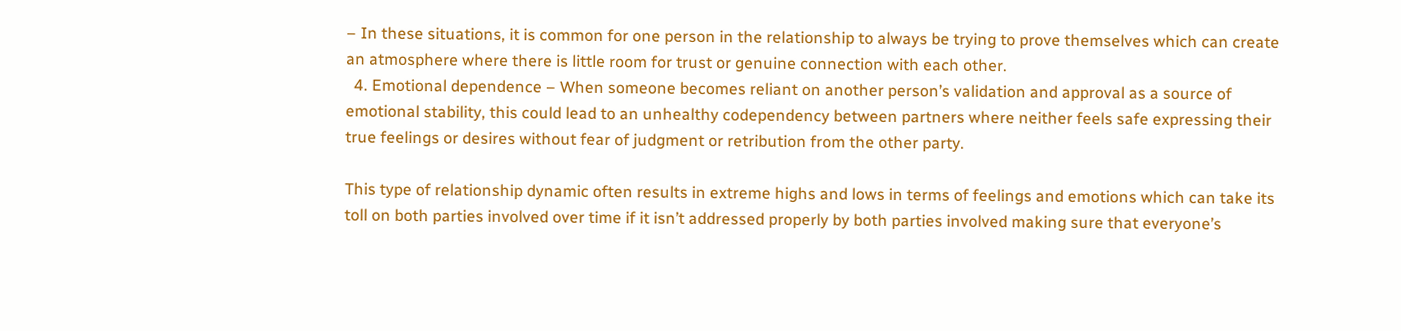– In these situations, it is common for one person in the relationship to always be trying to prove themselves which can create an atmosphere where there is little room for trust or genuine connection with each other.
  4. Emotional dependence – When someone becomes reliant on another person’s validation and approval as a source of emotional stability, this could lead to an unhealthy codependency between partners where neither feels safe expressing their true feelings or desires without fear of judgment or retribution from the other party.

This type of relationship dynamic often results in extreme highs and lows in terms of feelings and emotions which can take its toll on both parties involved over time if it isn’t addressed properly by both parties involved making sure that everyone’s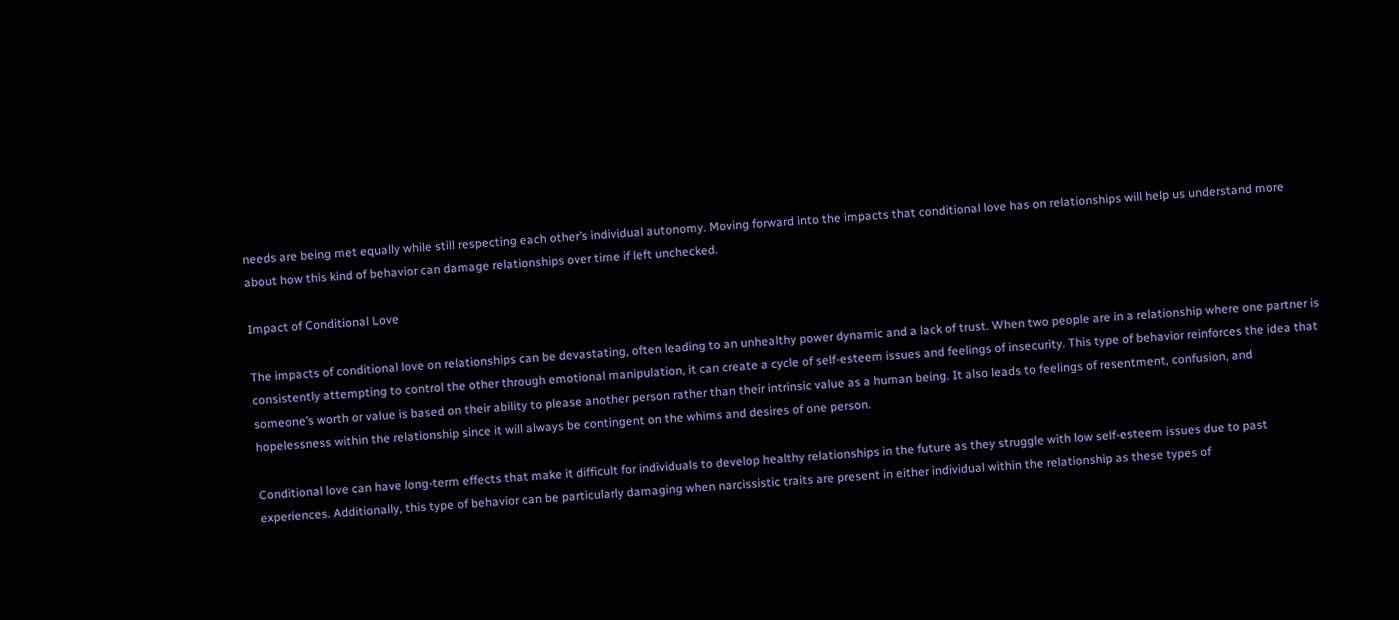needs are being met equally while still respecting each other’s individual autonomy. Moving forward into the impacts that conditional love has on relationships will help us understand more about how this kind of behavior can damage relationships over time if left unchecked.

Impact of Conditional Love

The impacts of conditional love on relationships can be devastating, often leading to an unhealthy power dynamic and a lack of trust. When two people are in a relationship where one partner is consistently attempting to control the other through emotional manipulation, it can create a cycle of self-esteem issues and feelings of insecurity. This type of behavior reinforces the idea that someone’s worth or value is based on their ability to please another person rather than their intrinsic value as a human being. It also leads to feelings of resentment, confusion, and hopelessness within the relationship since it will always be contingent on the whims and desires of one person.

Conditional love can have long-term effects that make it difficult for individuals to develop healthy relationships in the future as they struggle with low self-esteem issues due to past experiences. Additionally, this type of behavior can be particularly damaging when narcissistic traits are present in either individual within the relationship as these types of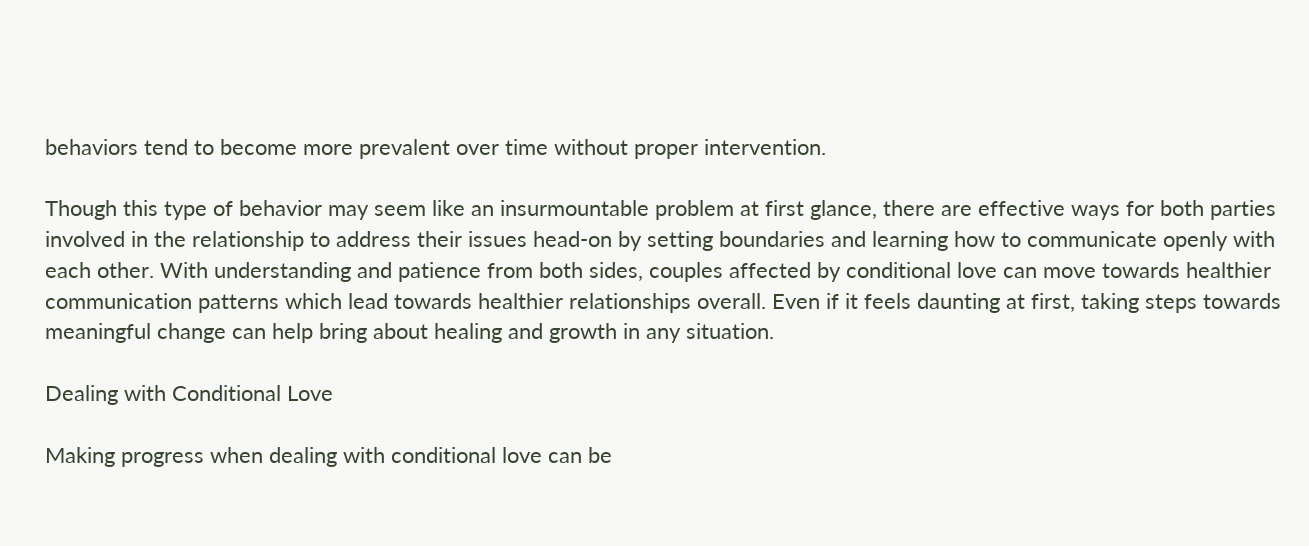behaviors tend to become more prevalent over time without proper intervention.

Though this type of behavior may seem like an insurmountable problem at first glance, there are effective ways for both parties involved in the relationship to address their issues head-on by setting boundaries and learning how to communicate openly with each other. With understanding and patience from both sides, couples affected by conditional love can move towards healthier communication patterns which lead towards healthier relationships overall. Even if it feels daunting at first, taking steps towards meaningful change can help bring about healing and growth in any situation.

Dealing with Conditional Love

Making progress when dealing with conditional love can be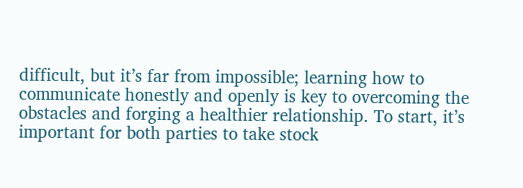difficult, but it’s far from impossible; learning how to communicate honestly and openly is key to overcoming the obstacles and forging a healthier relationship. To start, it’s important for both parties to take stock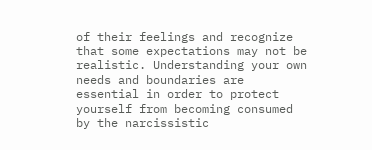of their feelings and recognize that some expectations may not be realistic. Understanding your own needs and boundaries are essential in order to protect yourself from becoming consumed by the narcissistic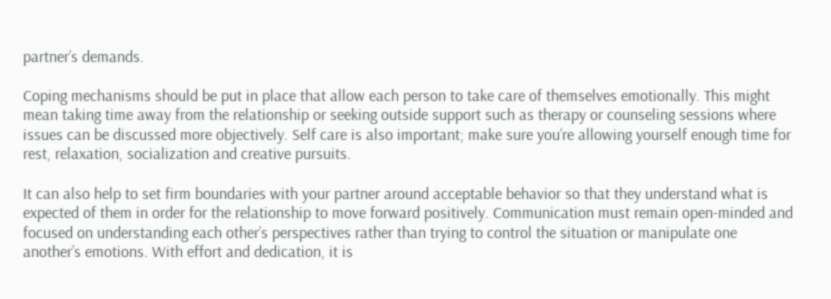partner’s demands.

Coping mechanisms should be put in place that allow each person to take care of themselves emotionally. This might mean taking time away from the relationship or seeking outside support such as therapy or counseling sessions where issues can be discussed more objectively. Self care is also important; make sure you’re allowing yourself enough time for rest, relaxation, socialization and creative pursuits.

It can also help to set firm boundaries with your partner around acceptable behavior so that they understand what is expected of them in order for the relationship to move forward positively. Communication must remain open-minded and focused on understanding each other’s perspectives rather than trying to control the situation or manipulate one another’s emotions. With effort and dedication, it is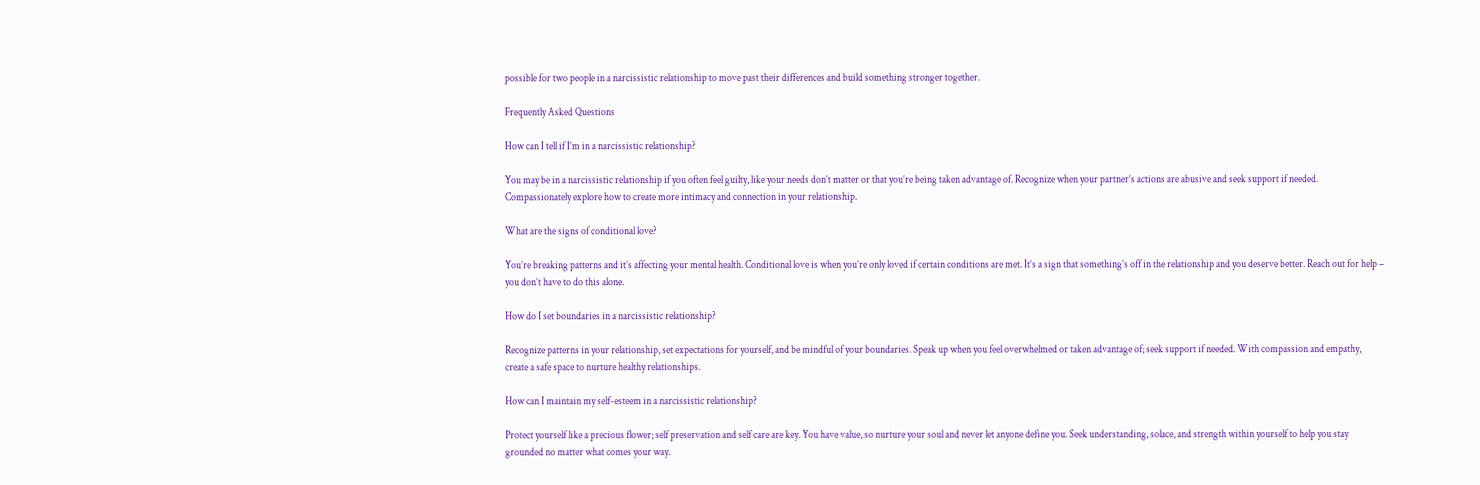possible for two people in a narcissistic relationship to move past their differences and build something stronger together.

Frequently Asked Questions

How can I tell if I’m in a narcissistic relationship?

You may be in a narcissistic relationship if you often feel guilty, like your needs don’t matter or that you’re being taken advantage of. Recognize when your partner’s actions are abusive and seek support if needed. Compassionately explore how to create more intimacy and connection in your relationship.

What are the signs of conditional love?

You’re breaking patterns and it’s affecting your mental health. Conditional love is when you’re only loved if certain conditions are met. It’s a sign that something’s off in the relationship and you deserve better. Reach out for help – you don’t have to do this alone.

How do I set boundaries in a narcissistic relationship?

Recognize patterns in your relationship, set expectations for yourself, and be mindful of your boundaries. Speak up when you feel overwhelmed or taken advantage of; seek support if needed. With compassion and empathy, create a safe space to nurture healthy relationships.

How can I maintain my self-esteem in a narcissistic relationship?

Protect yourself like a precious flower; self preservation and self care are key. You have value, so nurture your soul and never let anyone define you. Seek understanding, solace, and strength within yourself to help you stay grounded no matter what comes your way.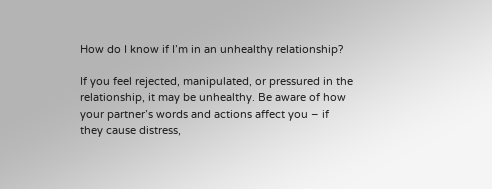How do I know if I’m in an unhealthy relationship?

If you feel rejected, manipulated, or pressured in the relationship, it may be unhealthy. Be aware of how your partner’s words and actions affect you – if they cause distress,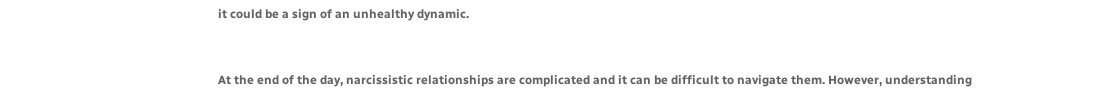it could be a sign of an unhealthy dynamic.


At the end of the day, narcissistic relationships are complicated and it can be difficult to navigate them. However, understanding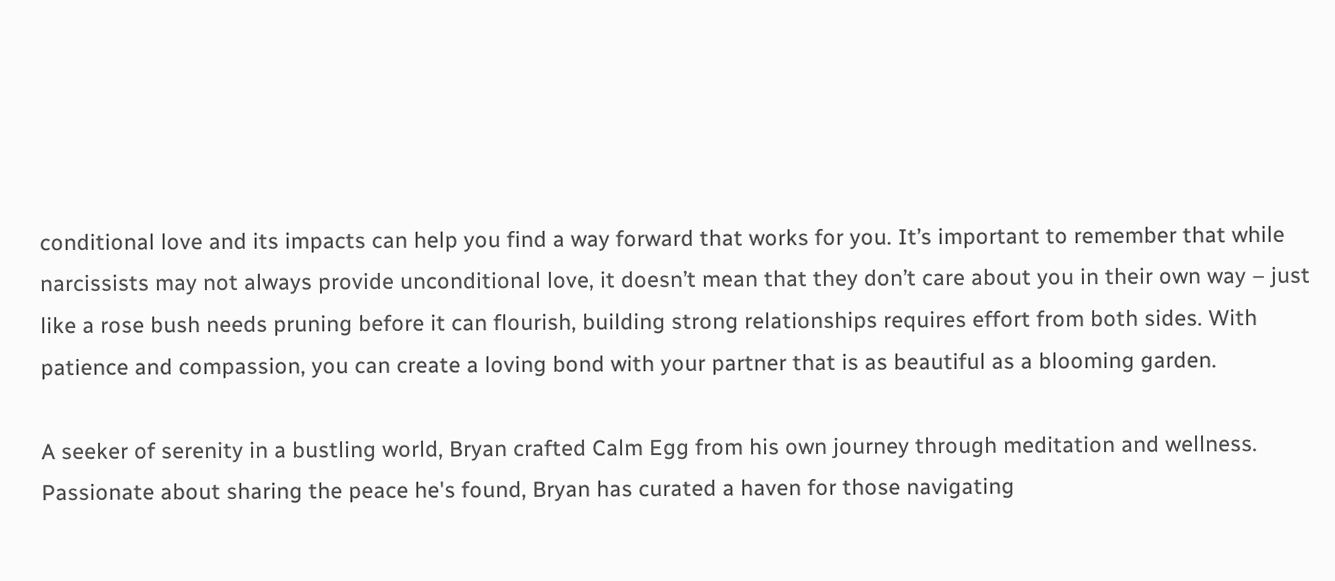conditional love and its impacts can help you find a way forward that works for you. It’s important to remember that while narcissists may not always provide unconditional love, it doesn’t mean that they don’t care about you in their own way – just like a rose bush needs pruning before it can flourish, building strong relationships requires effort from both sides. With patience and compassion, you can create a loving bond with your partner that is as beautiful as a blooming garden.

A seeker of serenity in a bustling world, Bryan crafted Calm Egg from his own journey through meditation and wellness. Passionate about sharing the peace he's found, Bryan has curated a haven for those navigating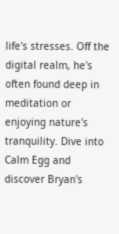life's stresses. Off the digital realm, he's often found deep in meditation or enjoying nature's tranquility. Dive into Calm Egg and discover Bryan's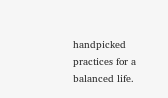handpicked practices for a balanced life.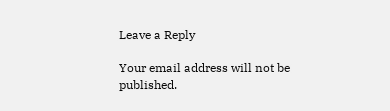Leave a Reply

Your email address will not be published.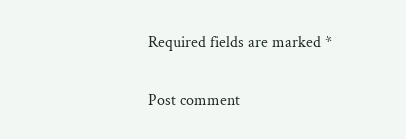Required fields are marked *

Post comment